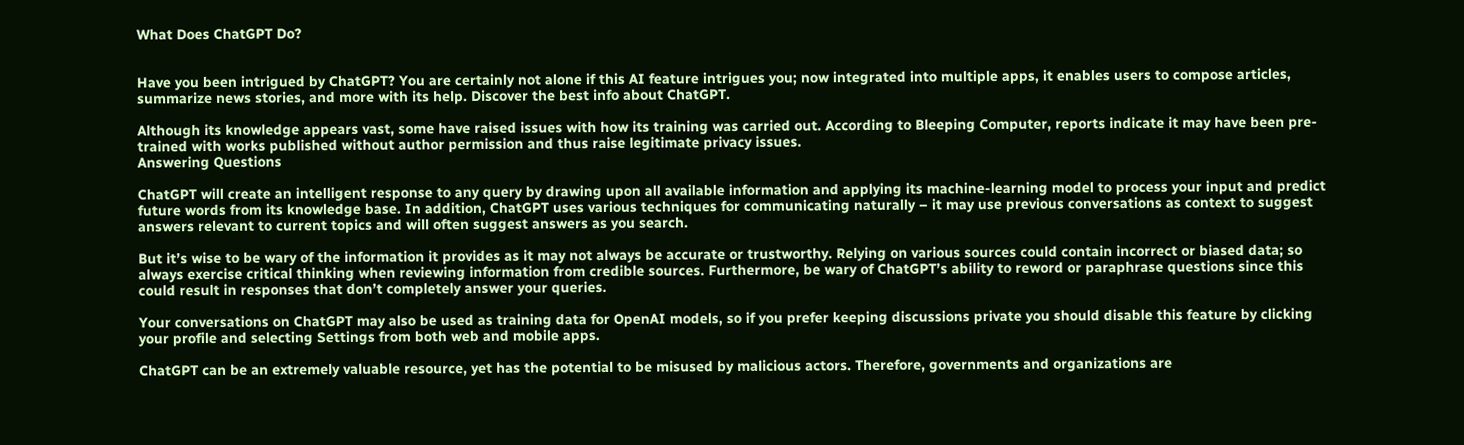What Does ChatGPT Do?


Have you been intrigued by ChatGPT? You are certainly not alone if this AI feature intrigues you; now integrated into multiple apps, it enables users to compose articles, summarize news stories, and more with its help. Discover the best info about ChatGPT.

Although its knowledge appears vast, some have raised issues with how its training was carried out. According to Bleeping Computer, reports indicate it may have been pre-trained with works published without author permission and thus raise legitimate privacy issues.
Answering Questions

ChatGPT will create an intelligent response to any query by drawing upon all available information and applying its machine-learning model to process your input and predict future words from its knowledge base. In addition, ChatGPT uses various techniques for communicating naturally – it may use previous conversations as context to suggest answers relevant to current topics and will often suggest answers as you search.

But it’s wise to be wary of the information it provides as it may not always be accurate or trustworthy. Relying on various sources could contain incorrect or biased data; so always exercise critical thinking when reviewing information from credible sources. Furthermore, be wary of ChatGPT’s ability to reword or paraphrase questions since this could result in responses that don’t completely answer your queries.

Your conversations on ChatGPT may also be used as training data for OpenAI models, so if you prefer keeping discussions private you should disable this feature by clicking your profile and selecting Settings from both web and mobile apps.

ChatGPT can be an extremely valuable resource, yet has the potential to be misused by malicious actors. Therefore, governments and organizations are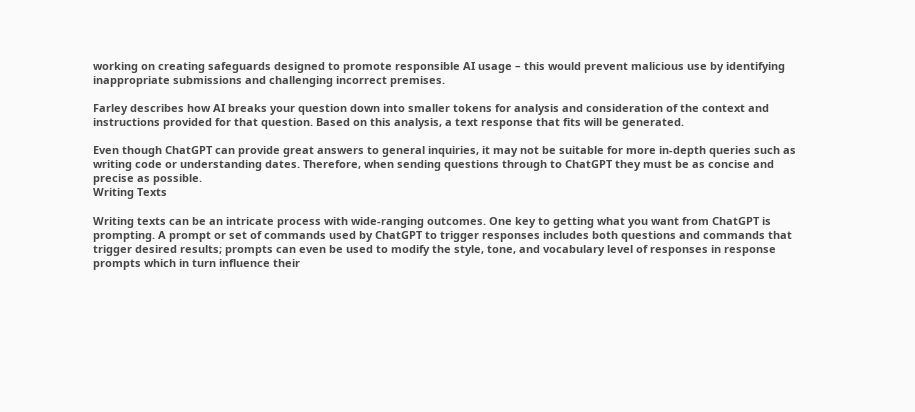working on creating safeguards designed to promote responsible AI usage – this would prevent malicious use by identifying inappropriate submissions and challenging incorrect premises.

Farley describes how AI breaks your question down into smaller tokens for analysis and consideration of the context and instructions provided for that question. Based on this analysis, a text response that fits will be generated.

Even though ChatGPT can provide great answers to general inquiries, it may not be suitable for more in-depth queries such as writing code or understanding dates. Therefore, when sending questions through to ChatGPT they must be as concise and precise as possible.
Writing Texts

Writing texts can be an intricate process with wide-ranging outcomes. One key to getting what you want from ChatGPT is prompting. A prompt or set of commands used by ChatGPT to trigger responses includes both questions and commands that trigger desired results; prompts can even be used to modify the style, tone, and vocabulary level of responses in response prompts which in turn influence their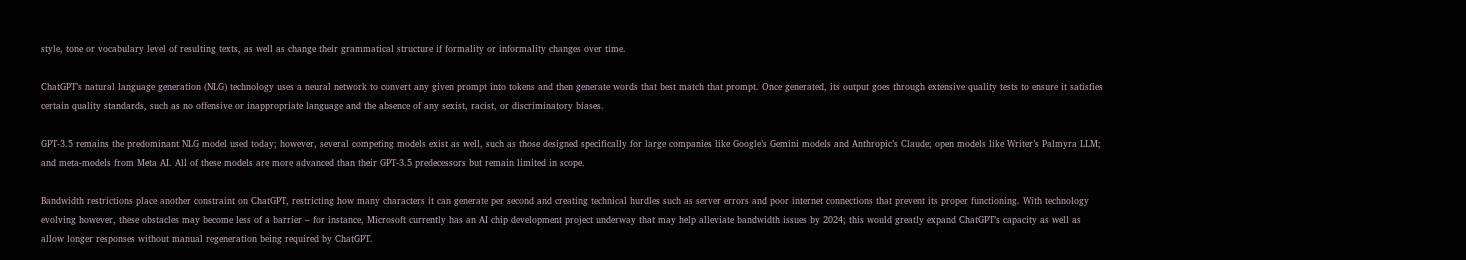style, tone or vocabulary level of resulting texts, as well as change their grammatical structure if formality or informality changes over time.

ChatGPT’s natural language generation (NLG) technology uses a neural network to convert any given prompt into tokens and then generate words that best match that prompt. Once generated, its output goes through extensive quality tests to ensure it satisfies certain quality standards, such as no offensive or inappropriate language and the absence of any sexist, racist, or discriminatory biases.

GPT-3.5 remains the predominant NLG model used today; however, several competing models exist as well, such as those designed specifically for large companies like Google’s Gemini models and Anthropic’s Claude; open models like Writer’s Palmyra LLM; and meta-models from Meta AI. All of these models are more advanced than their GPT-3.5 predecessors but remain limited in scope.

Bandwidth restrictions place another constraint on ChatGPT, restricting how many characters it can generate per second and creating technical hurdles such as server errors and poor internet connections that prevent its proper functioning. With technology evolving however, these obstacles may become less of a barrier – for instance, Microsoft currently has an AI chip development project underway that may help alleviate bandwidth issues by 2024; this would greatly expand ChatGPT’s capacity as well as allow longer responses without manual regeneration being required by ChatGPT.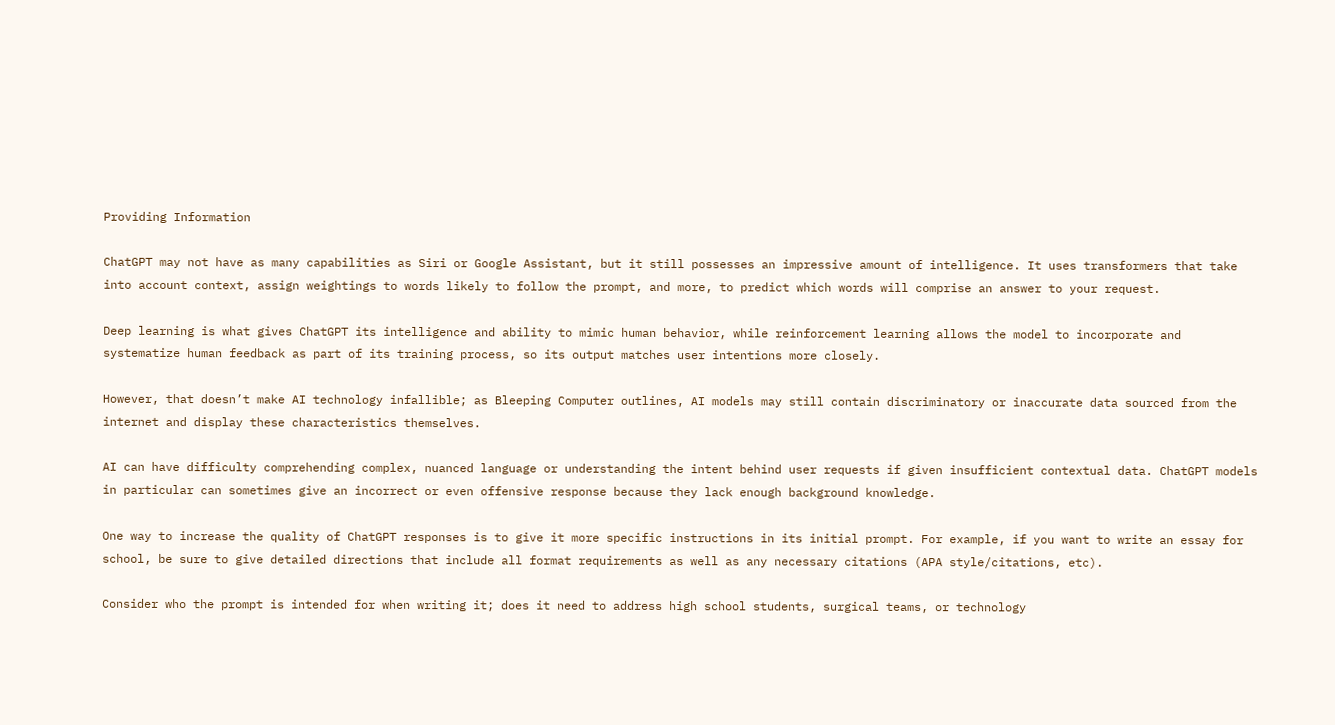Providing Information

ChatGPT may not have as many capabilities as Siri or Google Assistant, but it still possesses an impressive amount of intelligence. It uses transformers that take into account context, assign weightings to words likely to follow the prompt, and more, to predict which words will comprise an answer to your request.

Deep learning is what gives ChatGPT its intelligence and ability to mimic human behavior, while reinforcement learning allows the model to incorporate and systematize human feedback as part of its training process, so its output matches user intentions more closely.

However, that doesn’t make AI technology infallible; as Bleeping Computer outlines, AI models may still contain discriminatory or inaccurate data sourced from the internet and display these characteristics themselves.

AI can have difficulty comprehending complex, nuanced language or understanding the intent behind user requests if given insufficient contextual data. ChatGPT models in particular can sometimes give an incorrect or even offensive response because they lack enough background knowledge.

One way to increase the quality of ChatGPT responses is to give it more specific instructions in its initial prompt. For example, if you want to write an essay for school, be sure to give detailed directions that include all format requirements as well as any necessary citations (APA style/citations, etc).

Consider who the prompt is intended for when writing it; does it need to address high school students, surgical teams, or technology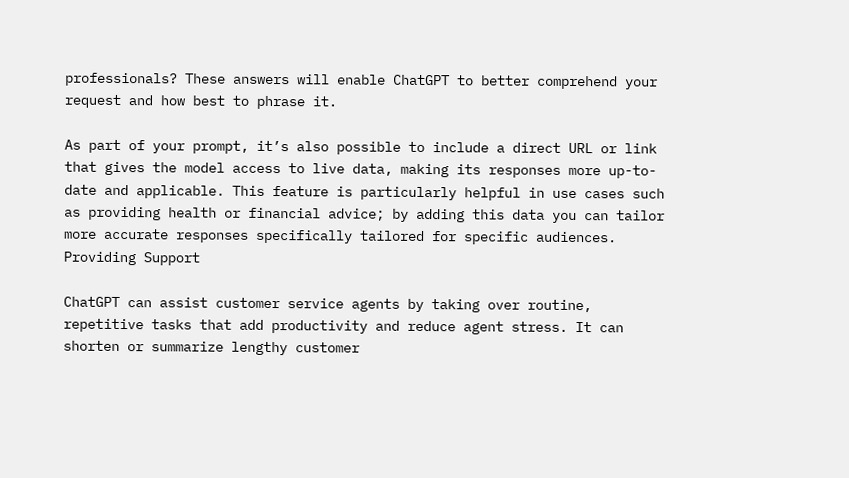professionals? These answers will enable ChatGPT to better comprehend your request and how best to phrase it.

As part of your prompt, it’s also possible to include a direct URL or link that gives the model access to live data, making its responses more up-to-date and applicable. This feature is particularly helpful in use cases such as providing health or financial advice; by adding this data you can tailor more accurate responses specifically tailored for specific audiences.
Providing Support

ChatGPT can assist customer service agents by taking over routine, repetitive tasks that add productivity and reduce agent stress. It can shorten or summarize lengthy customer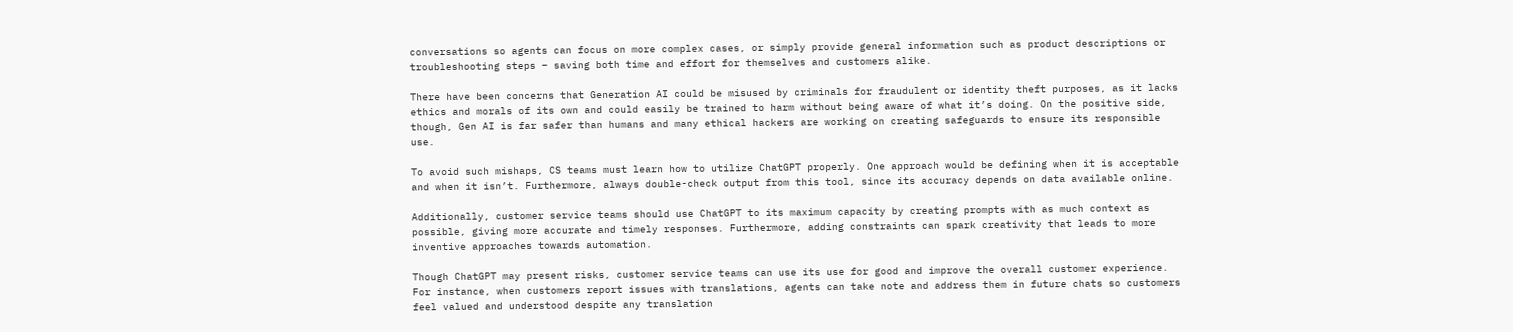conversations so agents can focus on more complex cases, or simply provide general information such as product descriptions or troubleshooting steps – saving both time and effort for themselves and customers alike.

There have been concerns that Generation AI could be misused by criminals for fraudulent or identity theft purposes, as it lacks ethics and morals of its own and could easily be trained to harm without being aware of what it’s doing. On the positive side, though, Gen AI is far safer than humans and many ethical hackers are working on creating safeguards to ensure its responsible use.

To avoid such mishaps, CS teams must learn how to utilize ChatGPT properly. One approach would be defining when it is acceptable and when it isn’t. Furthermore, always double-check output from this tool, since its accuracy depends on data available online.

Additionally, customer service teams should use ChatGPT to its maximum capacity by creating prompts with as much context as possible, giving more accurate and timely responses. Furthermore, adding constraints can spark creativity that leads to more inventive approaches towards automation.

Though ChatGPT may present risks, customer service teams can use its use for good and improve the overall customer experience. For instance, when customers report issues with translations, agents can take note and address them in future chats so customers feel valued and understood despite any translation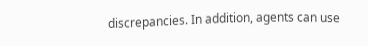discrepancies. In addition, agents can use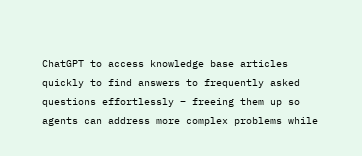ChatGPT to access knowledge base articles quickly to find answers to frequently asked questions effortlessly – freeing them up so agents can address more complex problems while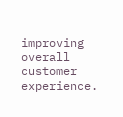improving overall customer experience.